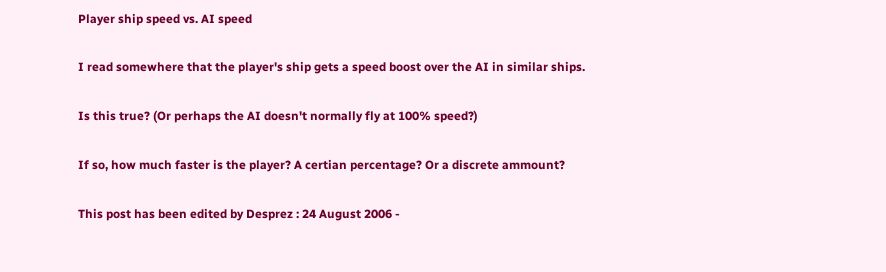Player ship speed vs. AI speed

I read somewhere that the player's ship gets a speed boost over the AI in similar ships.

Is this true? (Or perhaps the AI doesn't normally fly at 100% speed?)

If so, how much faster is the player? A certian percentage? Or a discrete ammount?

This post has been edited by Desprez : 24 August 2006 -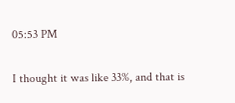05:53 PM

I thought it was like 33%, and that is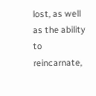lost, as well as the ability to reincarnate,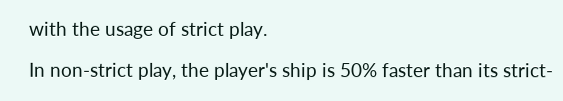with the usage of strict play.

In non-strict play, the player's ship is 50% faster than its strict-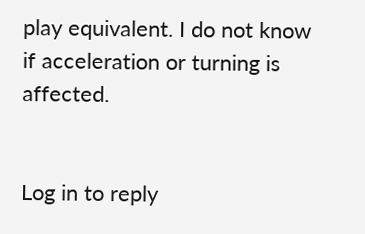play equivalent. I do not know if acceleration or turning is affected.


Log in to reply